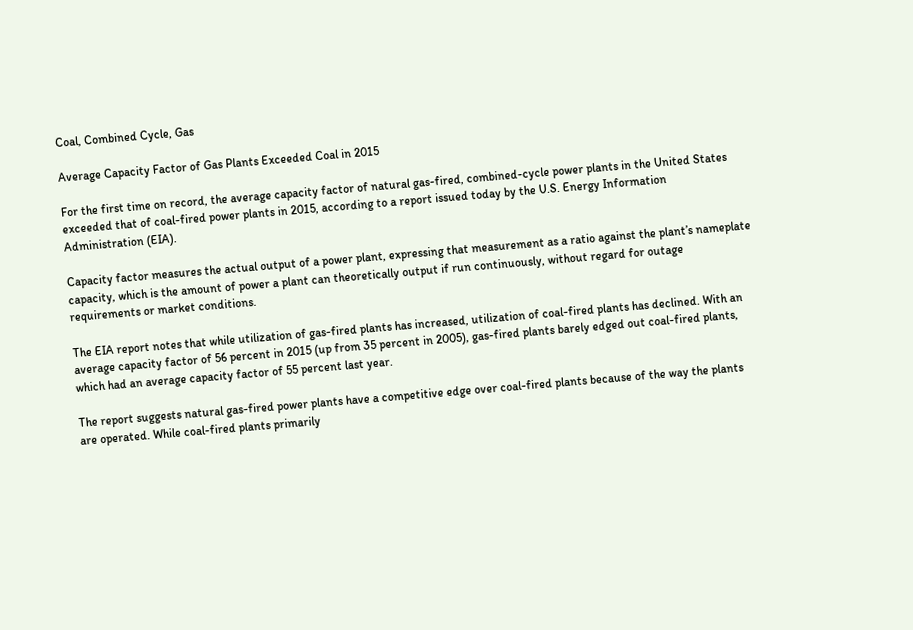Coal, Combined Cycle, Gas

Average Capacity Factor of Gas Plants Exceeded Coal in 2015

For the first time on record, the average capacity factor of natural gas-fired, combined-cycle power plants in the United States exceeded that of coal-fired power plants in 2015, according to a report issued today by the U.S. Energy Information Administration (EIA).

Capacity factor measures the actual output of a power plant, expressing that measurement as a ratio against the plant’s nameplate capacity, which is the amount of power a plant can theoretically output if run continuously, without regard for outage requirements or market conditions.

The EIA report notes that while utilization of gas-fired plants has increased, utilization of coal-fired plants has declined. With an average capacity factor of 56 percent in 2015 (up from 35 percent in 2005), gas-fired plants barely edged out coal-fired plants, which had an average capacity factor of 55 percent last year.

The report suggests natural gas-fired power plants have a competitive edge over coal-fired plants because of the way the plants are operated. While coal-fired plants primarily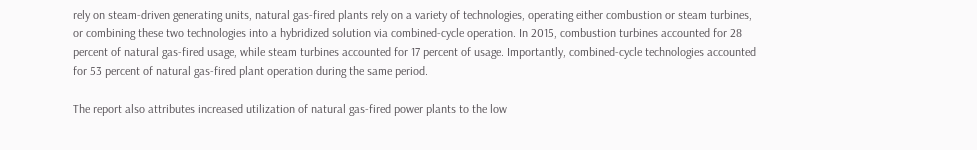rely on steam-driven generating units, natural gas-fired plants rely on a variety of technologies, operating either combustion or steam turbines, or combining these two technologies into a hybridized solution via combined-cycle operation. In 2015, combustion turbines accounted for 28 percent of natural gas-fired usage, while steam turbines accounted for 17 percent of usage. Importantly, combined-cycle technologies accounted for 53 percent of natural gas-fired plant operation during the same period.

The report also attributes increased utilization of natural gas-fired power plants to the low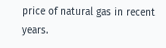price of natural gas in recent years.